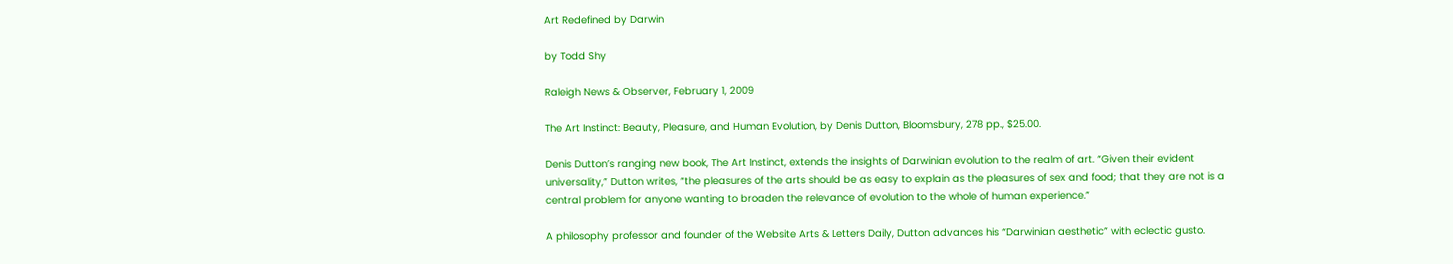Art Redefined by Darwin

by Todd Shy

Raleigh News & Observer, February 1, 2009

The Art Instinct: Beauty, Pleasure, and Human Evolution, by Denis Dutton, Bloomsbury, 278 pp., $25.00.

Denis Dutton’s ranging new book, The Art Instinct, extends the insights of Darwinian evolution to the realm of art. “Given their evident universality,” Dutton writes, “the pleasures of the arts should be as easy to explain as the pleasures of sex and food; that they are not is a central problem for anyone wanting to broaden the relevance of evolution to the whole of human experience.”

A philosophy professor and founder of the Website Arts & Letters Daily, Dutton advances his “Darwinian aesthetic” with eclectic gusto.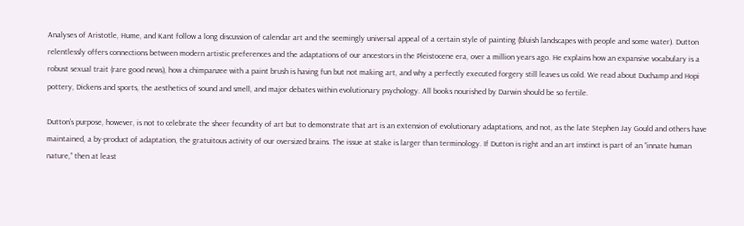Analyses of Aristotle, Hume, and Kant follow a long discussion of calendar art and the seemingly universal appeal of a certain style of painting (bluish landscapes with people and some water). Dutton relentlessly offers connections between modern artistic preferences and the adaptations of our ancestors in the Pleistocene era, over a million years ago. He explains how an expansive vocabulary is a robust sexual trait (rare good news), how a chimpanzee with a paint brush is having fun but not making art, and why a perfectly executed forgery still leaves us cold. We read about Duchamp and Hopi pottery, Dickens and sports, the aesthetics of sound and smell, and major debates within evolutionary psychology. All books nourished by Darwin should be so fertile.

Dutton’s purpose, however, is not to celebrate the sheer fecundity of art but to demonstrate that art is an extension of evolutionary adaptations, and not, as the late Stephen Jay Gould and others have maintained, a by-product of adaptation, the gratuitous activity of our oversized brains. The issue at stake is larger than terminology. If Dutton is right and an art instinct is part of an “innate human nature,” then at least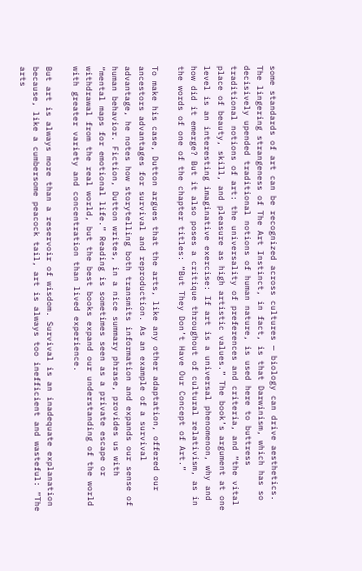some standards of art can be recognized across cultures — biology can drive aesthetics. The lingering strangeness of The Art Instinct, in fact, is that Darwinism, which has so decisively upended traditional notions of human nature, is used here to buttress traditional notions of art: the universality of preferences and criteria, and “the vital place of beauty, skill, and pleasure as high artistic values.” The book’s argument at one level is an interesting imaginative exercise: If art is a universal phenomenon, why and how did it emerge? But it also poses a critique throughout of cultural relativism, as in the words of one of the chapter titles: “But They Don’t Have Our Concept of Art.”

To make his case, Dutton argues that the arts, like any other adaptation, offered our ancestors advantages for survival and reproduction. As an example of a survival advantage, he notes how storytelling both transmits information and expands our sense of human behavior. Fiction, Dutton writes, in a nice summary phrase, provides us with “mental maps for emotional life.” Reading is sometimes seen as a private escape or withdrawal from the real world, but the best books expand our understanding of the world with greater variety and concentration than lived experience.

But art is always more than a reservoir of wisdom. Survival is an inadequate explanation because, like a cumbersome peacock tail, art is always too inefficient and wasteful: “The arts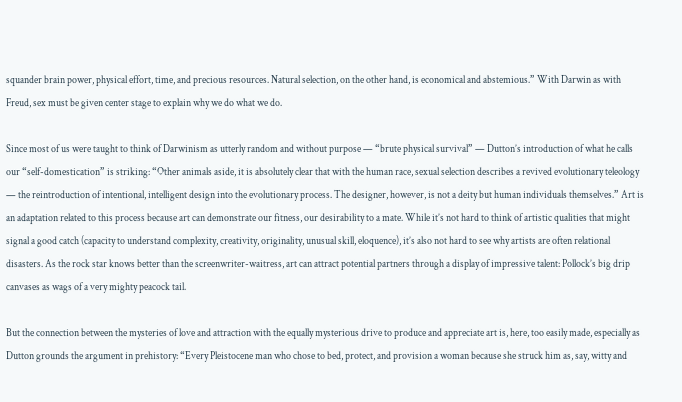squander brain power, physical effort, time, and precious resources. Natural selection, on the other hand, is economical and abstemious.” With Darwin as with Freud, sex must be given center stage to explain why we do what we do.

Since most of us were taught to think of Darwinism as utterly random and without purpose — “brute physical survival” — Dutton’s introduction of what he calls our “self-domestication” is striking: “Other animals aside, it is absolutely clear that with the human race, sexual selection describes a revived evolutionary teleology — the reintroduction of intentional, intelligent design into the evolutionary process. The designer, however, is not a deity but human individuals themselves.” Art is an adaptation related to this process because art can demonstrate our fitness, our desirability to a mate. While it’s not hard to think of artistic qualities that might signal a good catch (capacity to understand complexity, creativity, originality, unusual skill, eloquence), it’s also not hard to see why artists are often relational disasters. As the rock star knows better than the screenwriter-waitress, art can attract potential partners through a display of impressive talent: Pollock’s big drip canvases as wags of a very mighty peacock tail.

But the connection between the mysteries of love and attraction with the equally mysterious drive to produce and appreciate art is, here, too easily made, especially as Dutton grounds the argument in prehistory: “Every Pleistocene man who chose to bed, protect, and provision a woman because she struck him as, say, witty and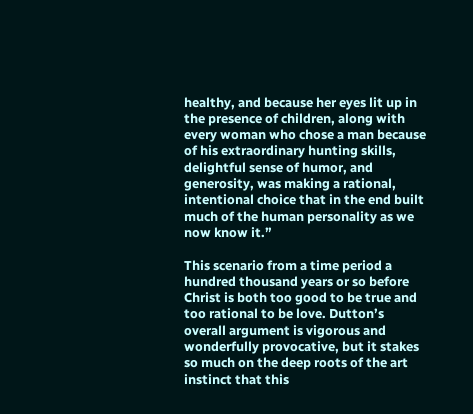healthy, and because her eyes lit up in the presence of children, along with every woman who chose a man because of his extraordinary hunting skills, delightful sense of humor, and generosity, was making a rational, intentional choice that in the end built much of the human personality as we now know it.”

This scenario from a time period a hundred thousand years or so before Christ is both too good to be true and too rational to be love. Dutton’s overall argument is vigorous and wonderfully provocative, but it stakes so much on the deep roots of the art instinct that this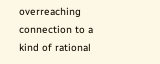overreaching connection to a kind of rational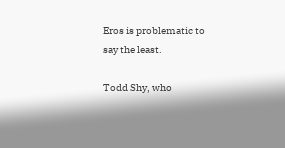Eros is problematic to say the least.

Todd Shy, who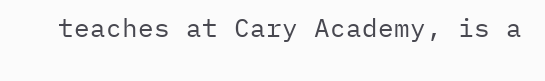teaches at Cary Academy, is a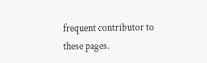frequent contributor to these pages.